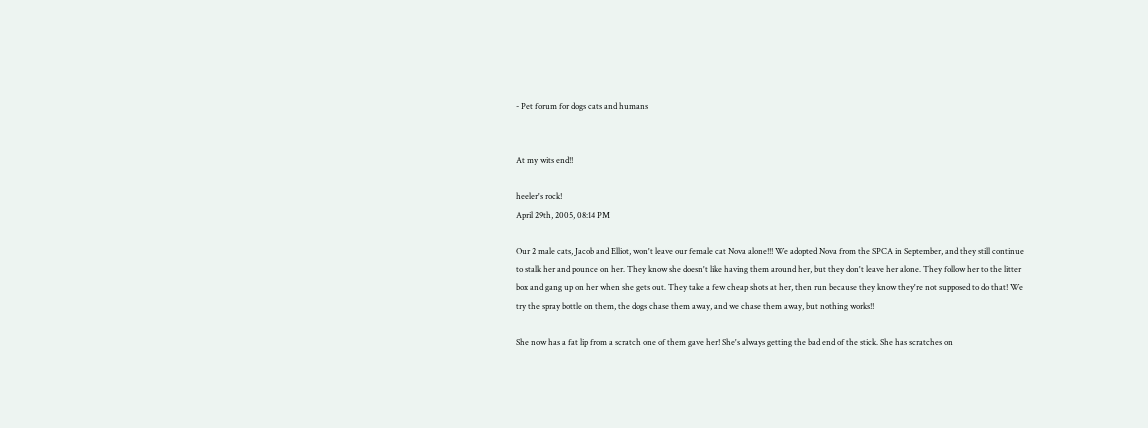- Pet forum for dogs cats and humans


At my wits end!!

heeler's rock!
April 29th, 2005, 08:14 PM

Our 2 male cats, Jacob and Elliot, won't leave our female cat Nova alone!!! We adopted Nova from the SPCA in September, and they still continue to stalk her and pounce on her. They know she doesn't like having them around her, but they don't leave her alone. They follow her to the litter box and gang up on her when she gets out. They take a few cheap shots at her, then run because they know they're not supposed to do that! We try the spray bottle on them, the dogs chase them away, and we chase them away, but nothing works!!

She now has a fat lip from a scratch one of them gave her! She's always getting the bad end of the stick. She has scratches on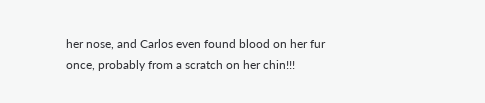her nose, and Carlos even found blood on her fur once, probably from a scratch on her chin!!!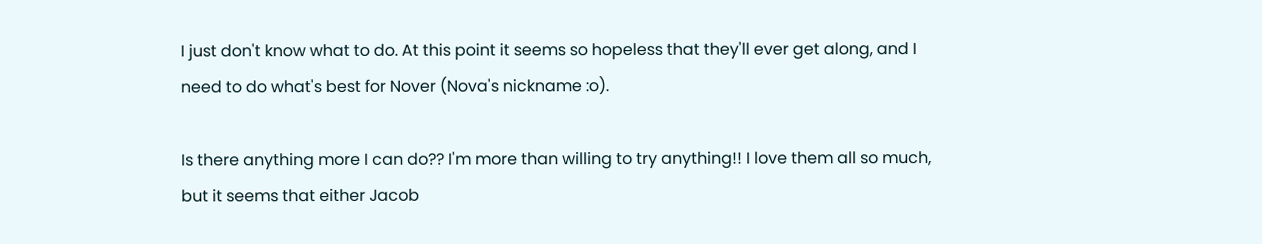I just don't know what to do. At this point it seems so hopeless that they'll ever get along, and I need to do what's best for Nover (Nova's nickname :o).

Is there anything more I can do?? I'm more than willing to try anything!! I love them all so much, but it seems that either Jacob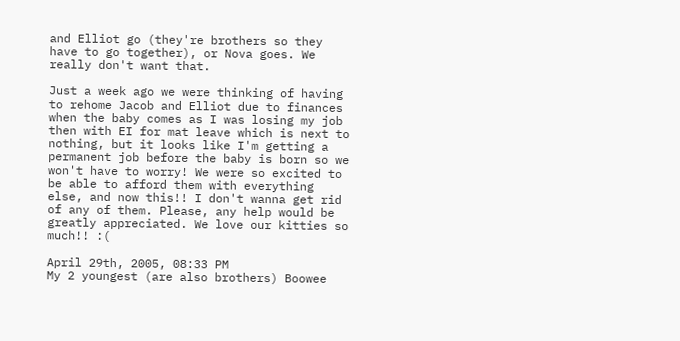and Elliot go (they're brothers so they have to go together), or Nova goes. We really don't want that.

Just a week ago we were thinking of having to rehome Jacob and Elliot due to finances when the baby comes as I was losing my job then with EI for mat leave which is next to nothing, but it looks like I'm getting a permanent job before the baby is born so we won't have to worry! We were so excited to be able to afford them with everything else, and now this!! I don't wanna get rid of any of them. Please, any help would be greatly appreciated. We love our kitties so much!! :(

April 29th, 2005, 08:33 PM
My 2 youngest (are also brothers) Boowee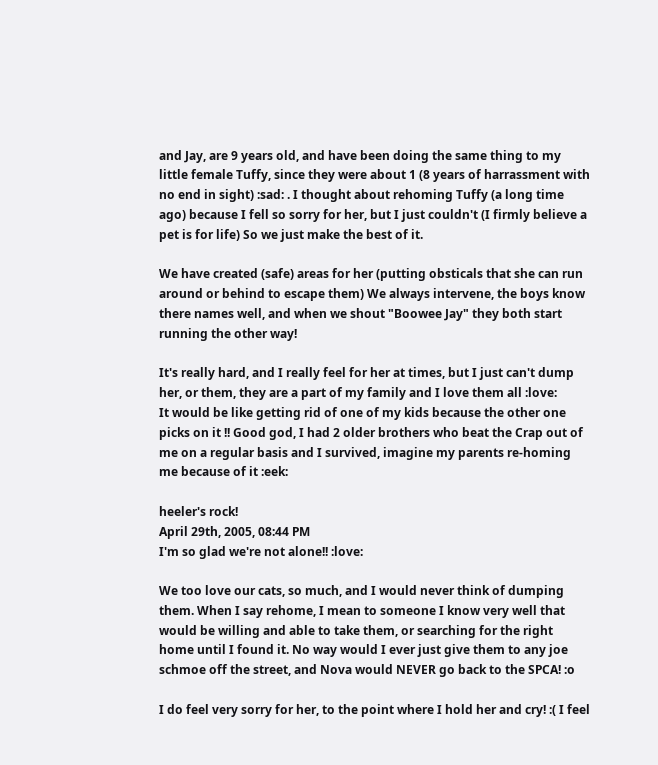and Jay, are 9 years old, and have been doing the same thing to my little female Tuffy, since they were about 1 (8 years of harrassment with no end in sight) :sad: . I thought about rehoming Tuffy (a long time ago) because I fell so sorry for her, but I just couldn't (I firmly believe a pet is for life) So we just make the best of it.

We have created (safe) areas for her (putting obsticals that she can run around or behind to escape them) We always intervene, the boys know there names well, and when we shout "Boowee Jay" they both start running the other way!

It's really hard, and I really feel for her at times, but I just can't dump her, or them, they are a part of my family and I love them all :love:
It would be like getting rid of one of my kids because the other one picks on it !! Good god, I had 2 older brothers who beat the Crap out of me on a regular basis and I survived, imagine my parents re-homing me because of it :eek:

heeler's rock!
April 29th, 2005, 08:44 PM
I'm so glad we're not alone!! :love:

We too love our cats, so much, and I would never think of dumping them. When I say rehome, I mean to someone I know very well that would be willing and able to take them, or searching for the right home until I found it. No way would I ever just give them to any joe schmoe off the street, and Nova would NEVER go back to the SPCA! :o

I do feel very sorry for her, to the point where I hold her and cry! :( I feel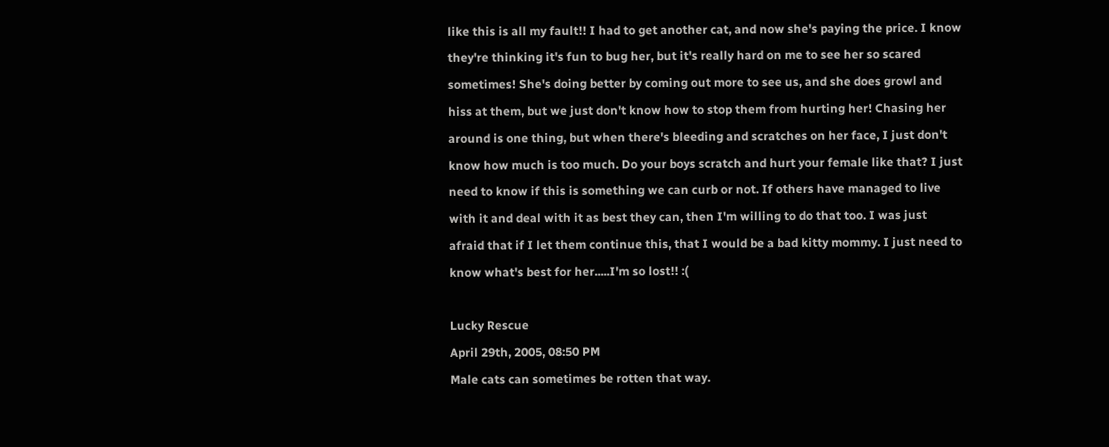like this is all my fault!! I had to get another cat, and now she's paying the price. I know they're thinking it's fun to bug her, but it's really hard on me to see her so scared sometimes! She's doing better by coming out more to see us, and she does growl and hiss at them, but we just don't know how to stop them from hurting her! Chasing her around is one thing, but when there's bleeding and scratches on her face, I just don't know how much is too much. Do your boys scratch and hurt your female like that? I just need to know if this is something we can curb or not. If others have managed to live with it and deal with it as best they can, then I'm willing to do that too. I was just afraid that if I let them continue this, that I would be a bad kitty mommy. I just need to know what's best for her.....I'm so lost!! :(

Lucky Rescue
April 29th, 2005, 08:50 PM
Male cats can sometimes be rotten that way.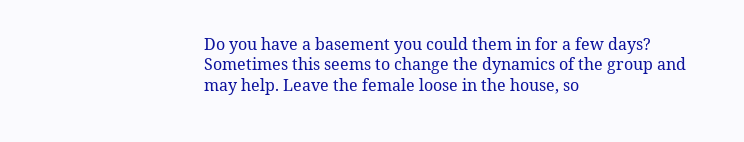Do you have a basement you could them in for a few days? Sometimes this seems to change the dynamics of the group and may help. Leave the female loose in the house, so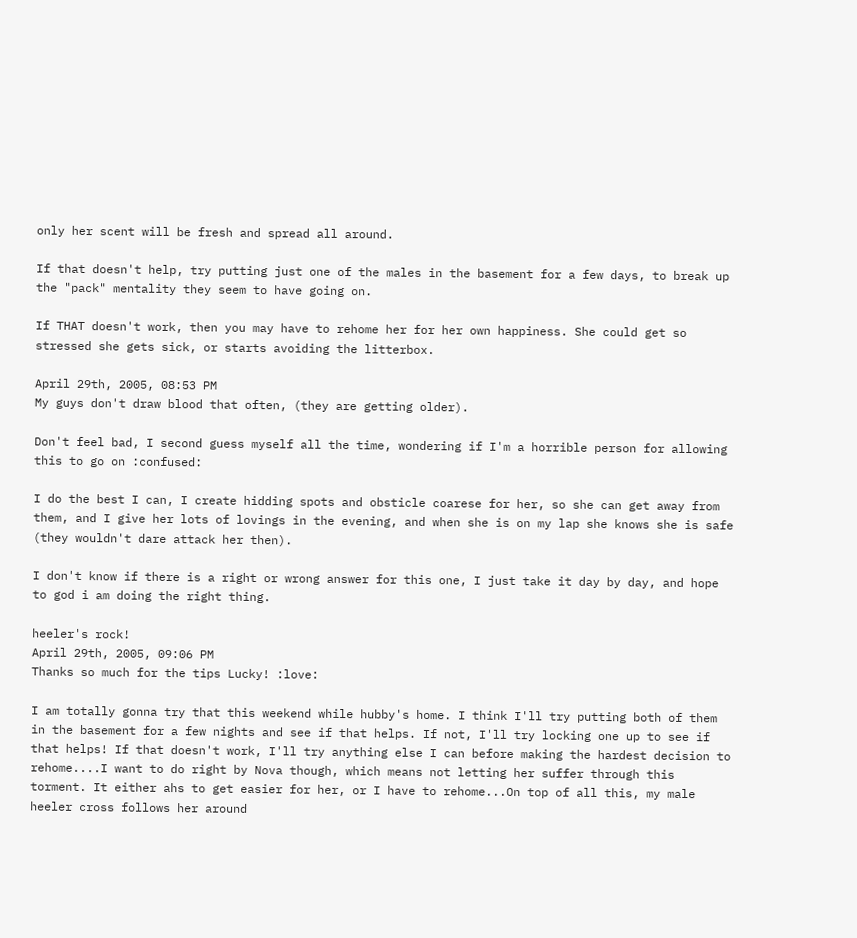only her scent will be fresh and spread all around.

If that doesn't help, try putting just one of the males in the basement for a few days, to break up the "pack" mentality they seem to have going on.

If THAT doesn't work, then you may have to rehome her for her own happiness. She could get so stressed she gets sick, or starts avoiding the litterbox.

April 29th, 2005, 08:53 PM
My guys don't draw blood that often, (they are getting older).

Don't feel bad, I second guess myself all the time, wondering if I'm a horrible person for allowing this to go on :confused:

I do the best I can, I create hidding spots and obsticle coarese for her, so she can get away from them, and I give her lots of lovings in the evening, and when she is on my lap she knows she is safe (they wouldn't dare attack her then).

I don't know if there is a right or wrong answer for this one, I just take it day by day, and hope to god i am doing the right thing.

heeler's rock!
April 29th, 2005, 09:06 PM
Thanks so much for the tips Lucky! :love:

I am totally gonna try that this weekend while hubby's home. I think I'll try putting both of them in the basement for a few nights and see if that helps. If not, I'll try locking one up to see if that helps! If that doesn't work, I'll try anything else I can before making the hardest decision to rehome....I want to do right by Nova though, which means not letting her suffer through this torment. It either ahs to get easier for her, or I have to rehome...On top of all this, my male heeler cross follows her around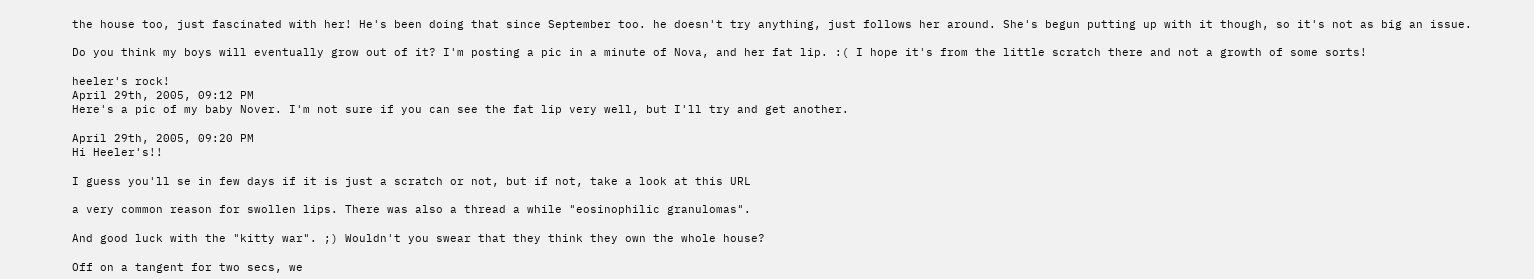the house too, just fascinated with her! He's been doing that since September too. he doesn't try anything, just follows her around. She's begun putting up with it though, so it's not as big an issue.

Do you think my boys will eventually grow out of it? I'm posting a pic in a minute of Nova, and her fat lip. :( I hope it's from the little scratch there and not a growth of some sorts!

heeler's rock!
April 29th, 2005, 09:12 PM
Here's a pic of my baby Nover. I'm not sure if you can see the fat lip very well, but I'll try and get another.

April 29th, 2005, 09:20 PM
Hi Heeler's!!

I guess you'll se in few days if it is just a scratch or not, but if not, take a look at this URL

a very common reason for swollen lips. There was also a thread a while "eosinophilic granulomas".

And good luck with the "kitty war". ;) Wouldn't you swear that they think they own the whole house?

Off on a tangent for two secs, we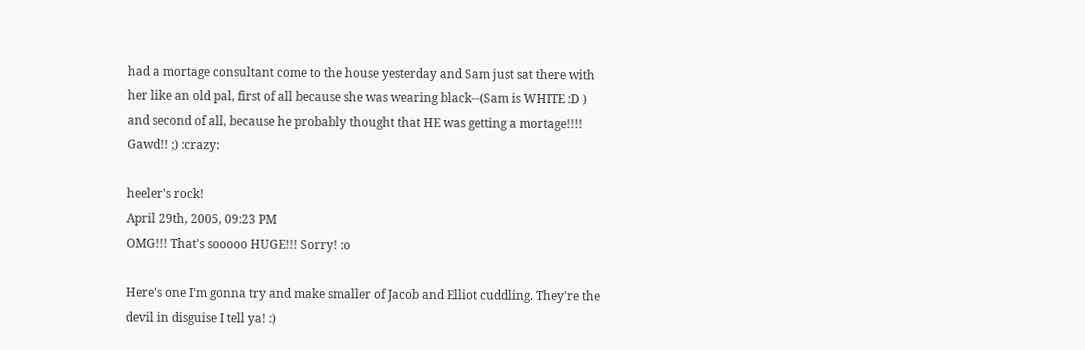had a mortage consultant come to the house yesterday and Sam just sat there with her like an old pal, first of all because she was wearing black--(Sam is WHITE :D ) and second of all, because he probably thought that HE was getting a mortage!!!! Gawd!! ;) :crazy:

heeler's rock!
April 29th, 2005, 09:23 PM
OMG!!! That's sooooo HUGE!!! Sorry! :o

Here's one I'm gonna try and make smaller of Jacob and Elliot cuddling. They're the devil in disguise I tell ya! :)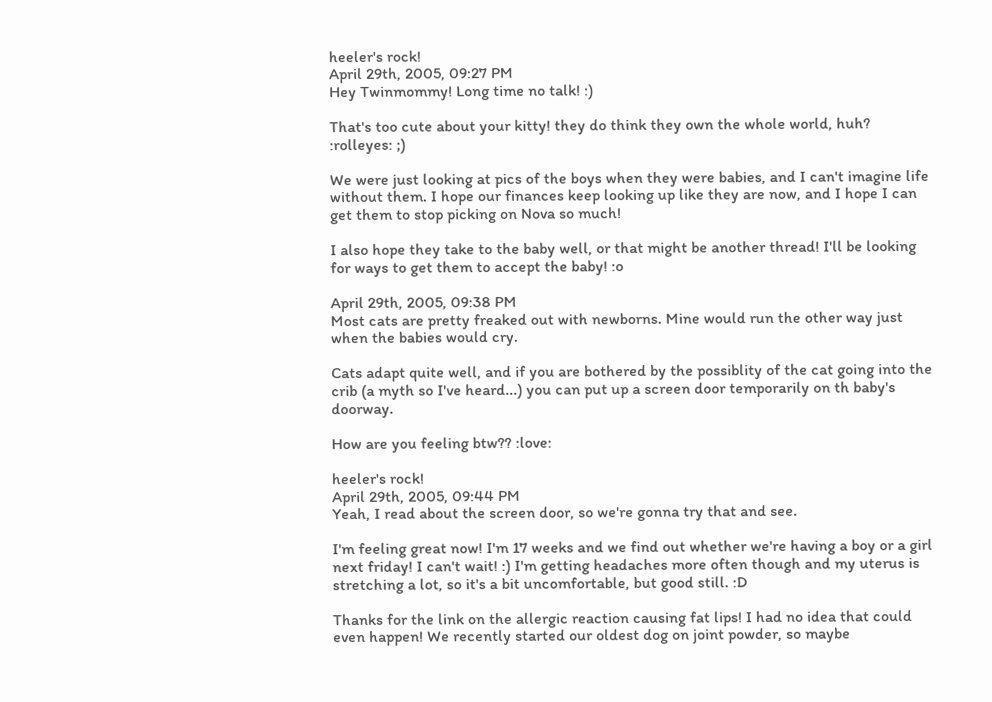heeler's rock!
April 29th, 2005, 09:27 PM
Hey Twinmommy! Long time no talk! :)

That's too cute about your kitty! they do think they own the whole world, huh? :rolleyes: ;)

We were just looking at pics of the boys when they were babies, and I can't imagine life without them. I hope our finances keep looking up like they are now, and I hope I can get them to stop picking on Nova so much!

I also hope they take to the baby well, or that might be another thread! I'll be looking for ways to get them to accept the baby! :o

April 29th, 2005, 09:38 PM
Most cats are pretty freaked out with newborns. Mine would run the other way just when the babies would cry.

Cats adapt quite well, and if you are bothered by the possiblity of the cat going into the crib (a myth so I've heard...) you can put up a screen door temporarily on th baby's doorway.

How are you feeling btw?? :love:

heeler's rock!
April 29th, 2005, 09:44 PM
Yeah, I read about the screen door, so we're gonna try that and see.

I'm feeling great now! I'm 17 weeks and we find out whether we're having a boy or a girl next friday! I can't wait! :) I'm getting headaches more often though and my uterus is stretching a lot, so it's a bit uncomfortable, but good still. :D

Thanks for the link on the allergic reaction causing fat lips! I had no idea that could even happen! We recently started our oldest dog on joint powder, so maybe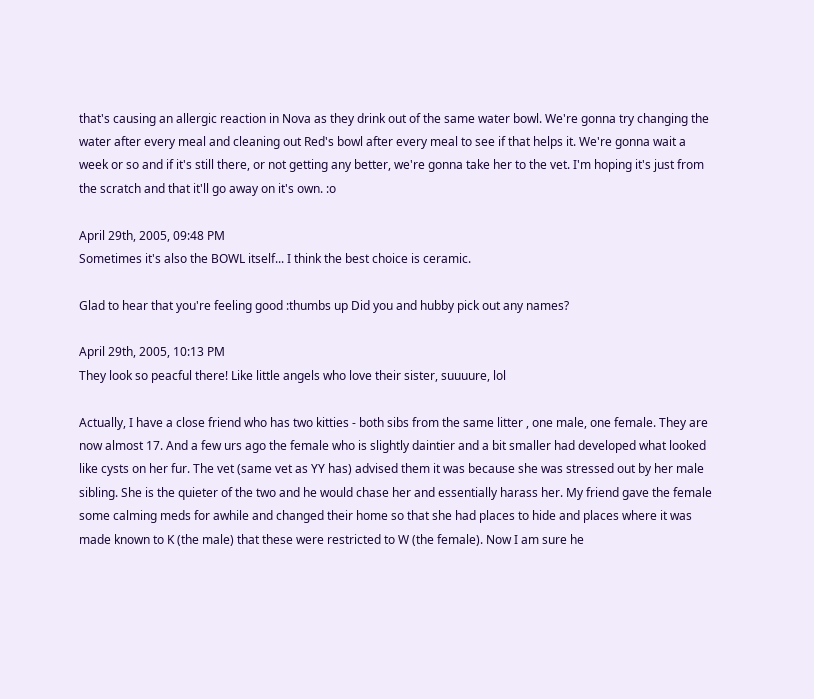that's causing an allergic reaction in Nova as they drink out of the same water bowl. We're gonna try changing the water after every meal and cleaning out Red's bowl after every meal to see if that helps it. We're gonna wait a week or so and if it's still there, or not getting any better, we're gonna take her to the vet. I'm hoping it's just from the scratch and that it'll go away on it's own. :o

April 29th, 2005, 09:48 PM
Sometimes it's also the BOWL itself... I think the best choice is ceramic.

Glad to hear that you're feeling good :thumbs up Did you and hubby pick out any names?

April 29th, 2005, 10:13 PM
They look so peacful there! Like little angels who love their sister, suuuure, lol

Actually, I have a close friend who has two kitties - both sibs from the same litter , one male, one female. They are now almost 17. And a few urs ago the female who is slightly daintier and a bit smaller had developed what looked like cysts on her fur. The vet (same vet as YY has) advised them it was because she was stressed out by her male sibling. She is the quieter of the two and he would chase her and essentially harass her. My friend gave the female some calming meds for awhile and changed their home so that she had places to hide and places where it was made known to K (the male) that these were restricted to W (the female). Now I am sure he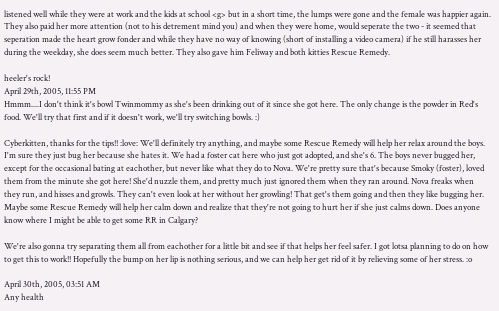listened well while they were at work and the kids at school <g> but in a short time, the lumps were gone and the female was happier again. They also paid her more attention (not to his detrement mind you) and when they were home, would seperate the two - it seemed that seperation made the heart grow fonder and while they have no way of knowing (short of installing a video camera) if he still harasses her during the weekday, she does seem much better. They also gave him Feliway and both kitties Rescue Remedy.

heeler's rock!
April 29th, 2005, 11:55 PM
Hmmm....I don't think it's bowl Twinmommy as she's been drinking out of it since she got here. The only change is the powder in Red's food. We'll try that first and if it doesn't work, we'll try switching bowls. :)

Cyberkitten, thanks for the tips!! :love: We'll definitely try anything, and maybe some Rescue Remedy will help her relax around the boys. I'm sure they just bug her because she hates it. We had a foster cat here who just got adopted, and she's 6. The boys never bugged her, except for the occasional bating at eachother, but never like what they do to Nova. We're pretty sure that's because Smoky (foster), loved them from the minute she got here! She'd nuzzle them, and pretty much just ignored them when they ran around. Nova freaks when they run, and hisses and growls. They can't even look at her without her growling! That get's them going and then they like bugging her. Maybe some Rescue Remedy will help her calm down and realize that they're not going to hurt her if she just calms down. Does anyone know where I might be able to get some RR in Calgary?

We're also gonna try separating them all from eachother for a little bit and see if that helps her feel safer. I got lotsa planning to do on how to get this to work!! Hopefully the bump on her lip is nothing serious, and we can help her get rid of it by relieving some of her stress. :o

April 30th, 2005, 03:51 AM
Any health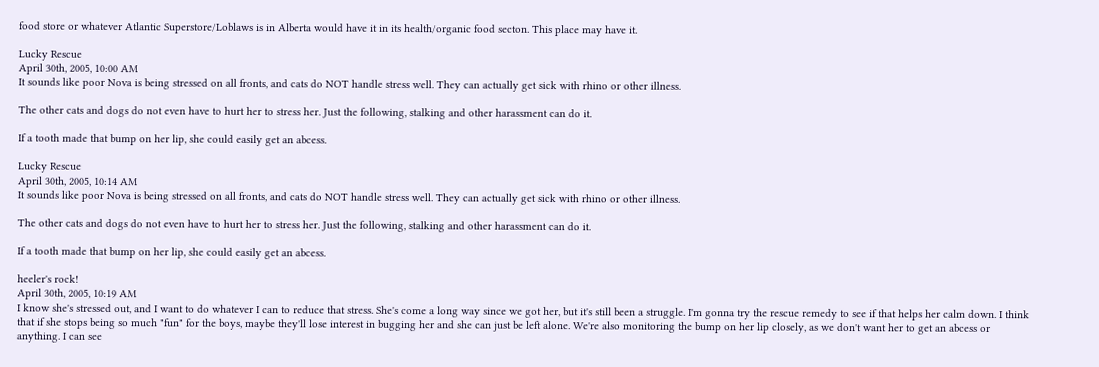food store or whatever Atlantic Superstore/Loblaws is in Alberta would have it in its health/organic food secton. This place may have it.

Lucky Rescue
April 30th, 2005, 10:00 AM
It sounds like poor Nova is being stressed on all fronts, and cats do NOT handle stress well. They can actually get sick with rhino or other illness.

The other cats and dogs do not even have to hurt her to stress her. Just the following, stalking and other harassment can do it.

If a tooth made that bump on her lip, she could easily get an abcess.

Lucky Rescue
April 30th, 2005, 10:14 AM
It sounds like poor Nova is being stressed on all fronts, and cats do NOT handle stress well. They can actually get sick with rhino or other illness.

The other cats and dogs do not even have to hurt her to stress her. Just the following, stalking and other harassment can do it.

If a tooth made that bump on her lip, she could easily get an abcess.

heeler's rock!
April 30th, 2005, 10:19 AM
I know she's stressed out, and I want to do whatever I can to reduce that stress. She's come a long way since we got her, but it's still been a struggle. I'm gonna try the rescue remedy to see if that helps her calm down. I think that if she stops being so much "fun" for the boys, maybe they'll lose interest in bugging her and she can just be left alone. We're also monitoring the bump on her lip closely, as we don't want her to get an abcess or anything. I can see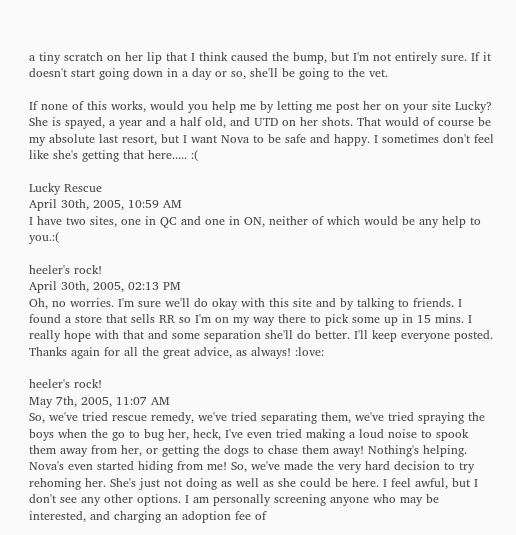a tiny scratch on her lip that I think caused the bump, but I'm not entirely sure. If it doesn't start going down in a day or so, she'll be going to the vet.

If none of this works, would you help me by letting me post her on your site Lucky? She is spayed, a year and a half old, and UTD on her shots. That would of course be my absolute last resort, but I want Nova to be safe and happy. I sometimes don't feel like she's getting that here..... :(

Lucky Rescue
April 30th, 2005, 10:59 AM
I have two sites, one in QC and one in ON, neither of which would be any help to you.:(

heeler's rock!
April 30th, 2005, 02:13 PM
Oh, no worries. I'm sure we'll do okay with this site and by talking to friends. I found a store that sells RR so I'm on my way there to pick some up in 15 mins. I really hope with that and some separation she'll do better. I'll keep everyone posted. Thanks again for all the great advice, as always! :love:

heeler's rock!
May 7th, 2005, 11:07 AM
So, we've tried rescue remedy, we've tried separating them, we've tried spraying the boys when the go to bug her, heck, I've even tried making a loud noise to spook them away from her, or getting the dogs to chase them away! Nothing's helping. Nova's even started hiding from me! So, we've made the very hard decision to try rehoming her. She's just not doing as well as she could be here. I feel awful, but I don't see any other options. I am personally screening anyone who may be interested, and charging an adoption fee of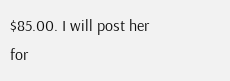$85.00. I will post her for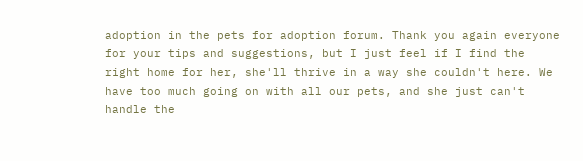adoption in the pets for adoption forum. Thank you again everyone for your tips and suggestions, but I just feel if I find the right home for her, she'll thrive in a way she couldn't here. We have too much going on with all our pets, and she just can't handle the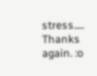stress..... Thanks again. :o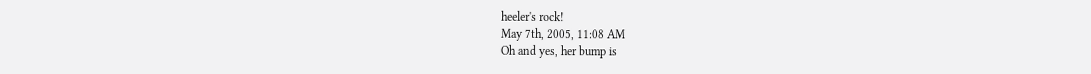heeler's rock!
May 7th, 2005, 11:08 AM
Oh and yes, her bump is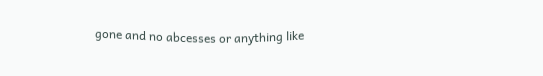gone and no abcesses or anything like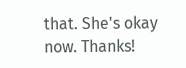that. She's okay now. Thanks!